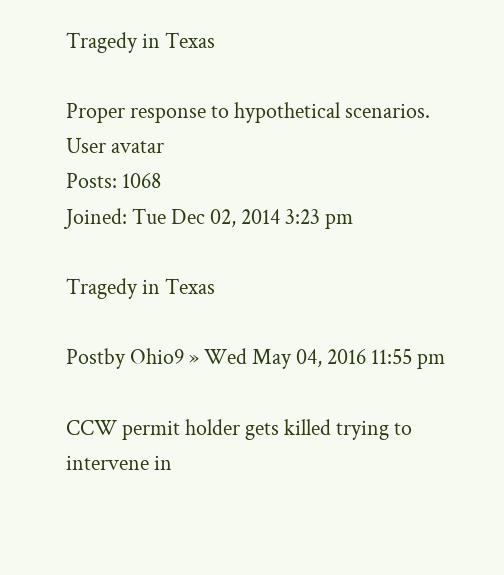Tragedy in Texas

Proper response to hypothetical scenarios.
User avatar
Posts: 1068
Joined: Tue Dec 02, 2014 3:23 pm

Tragedy in Texas

Postby Ohio9 » Wed May 04, 2016 11:55 pm

CCW permit holder gets killed trying to intervene in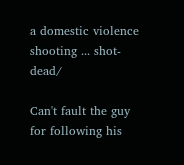a domestic violence shooting ... shot-dead/

Can't fault the guy for following his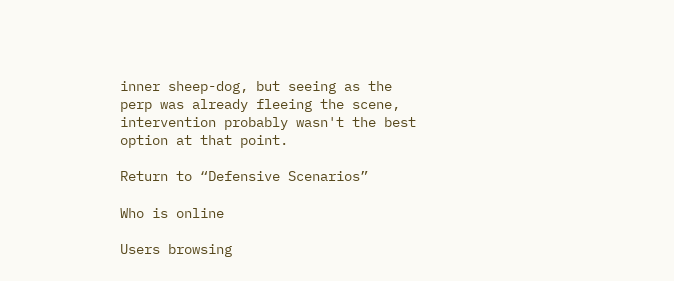inner sheep-dog, but seeing as the perp was already fleeing the scene, intervention probably wasn't the best option at that point.

Return to “Defensive Scenarios”

Who is online

Users browsing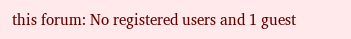this forum: No registered users and 1 guest